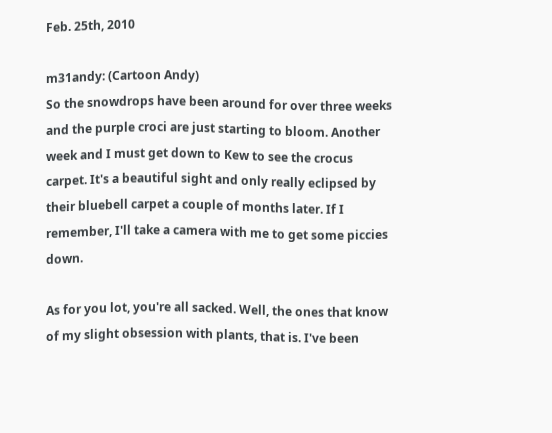Feb. 25th, 2010

m31andy: (Cartoon Andy)
So the snowdrops have been around for over three weeks and the purple croci are just starting to bloom. Another week and I must get down to Kew to see the crocus carpet. It's a beautiful sight and only really eclipsed by their bluebell carpet a couple of months later. If I remember, I'll take a camera with me to get some piccies down.

As for you lot, you're all sacked. Well, the ones that know of my slight obsession with plants, that is. I've been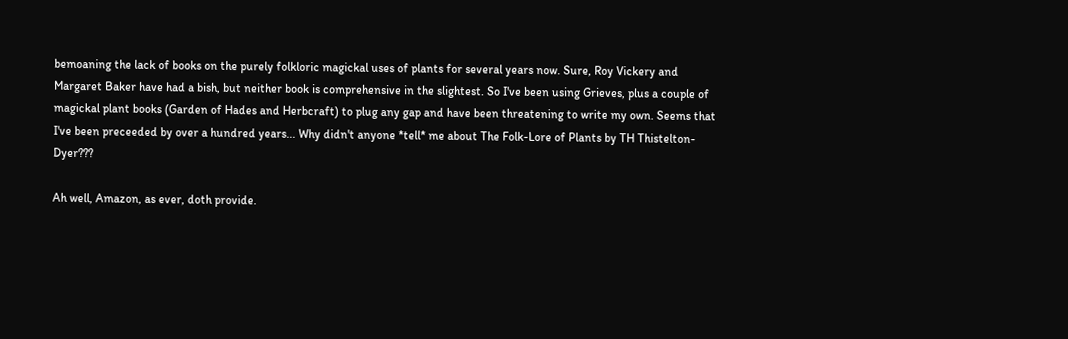bemoaning the lack of books on the purely folkloric magickal uses of plants for several years now. Sure, Roy Vickery and Margaret Baker have had a bish, but neither book is comprehensive in the slightest. So I've been using Grieves, plus a couple of magickal plant books (Garden of Hades and Herbcraft) to plug any gap and have been threatening to write my own. Seems that I've been preceeded by over a hundred years... Why didn't anyone *tell* me about The Folk-Lore of Plants by TH Thistelton-Dyer???

Ah well, Amazon, as ever, doth provide.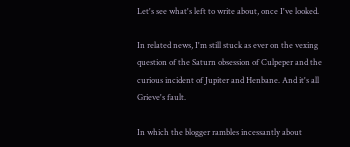Let's see what's left to write about, once I've looked.

In related news, I'm still stuck as ever on the vexing question of the Saturn obsession of Culpeper and the curious incident of Jupiter and Henbane. And it's all Grieve's fault.

In which the blogger rambles incessantly about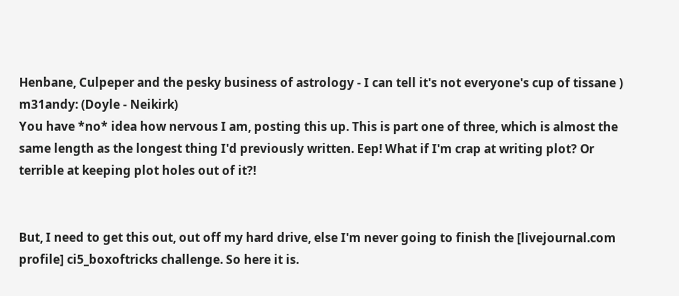Henbane, Culpeper and the pesky business of astrology - I can tell it's not everyone's cup of tissane )
m31andy: (Doyle - Neikirk)
You have *no* idea how nervous I am, posting this up. This is part one of three, which is almost the same length as the longest thing I'd previously written. Eep! What if I'm crap at writing plot? Or terrible at keeping plot holes out of it?!


But, I need to get this out, out off my hard drive, else I'm never going to finish the [livejournal.com profile] ci5_boxoftricks challenge. So here it is.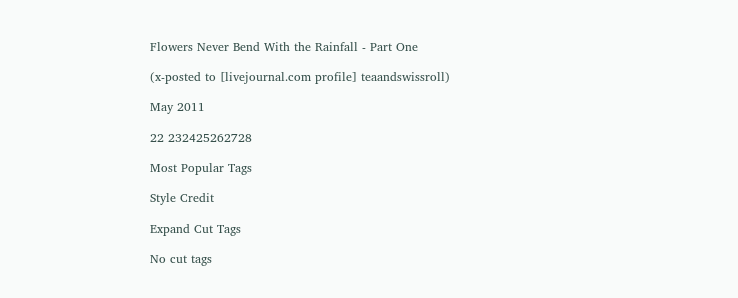Flowers Never Bend With the Rainfall - Part One

(x-posted to [livejournal.com profile] teaandswissroll)

May 2011

22 232425262728

Most Popular Tags

Style Credit

Expand Cut Tags

No cut tags